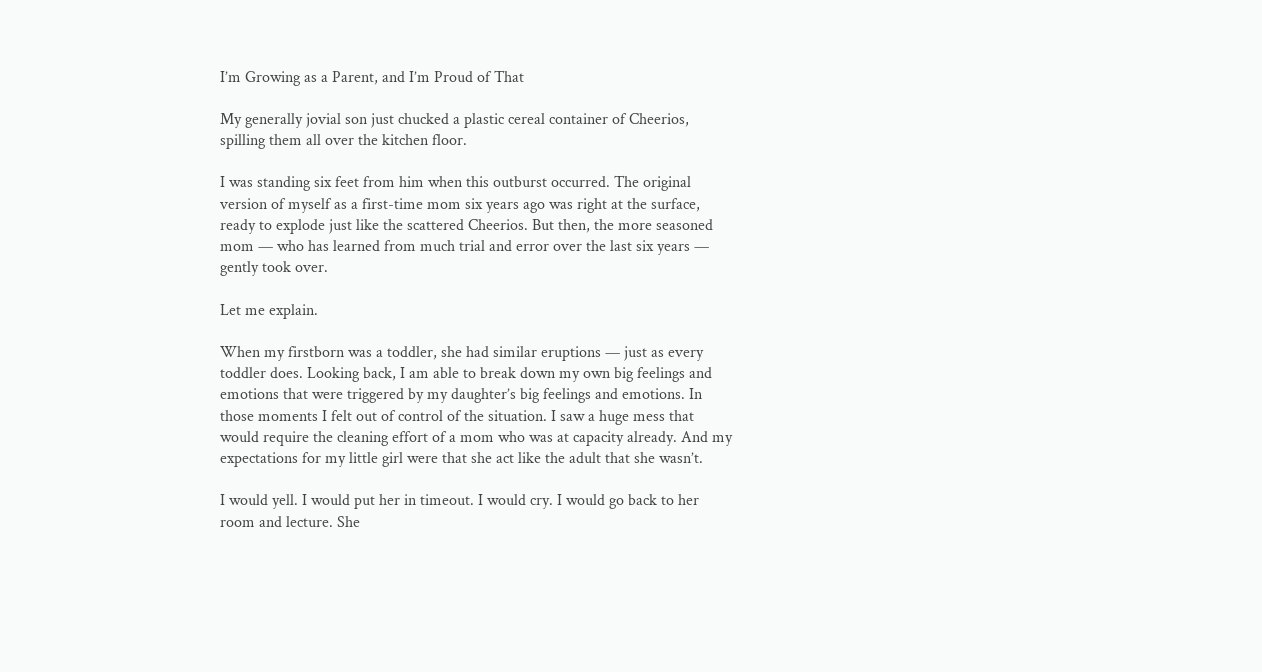I’m Growing as a Parent, and I’m Proud of That

My generally jovial son just chucked a plastic cereal container of Cheerios, spilling them all over the kitchen floor.

I was standing six feet from him when this outburst occurred. The original version of myself as a first-time mom six years ago was right at the surface, ready to explode just like the scattered Cheerios. But then, the more seasoned mom — who has learned from much trial and error over the last six years — gently took over.

Let me explain.

When my firstborn was a toddler, she had similar eruptions — just as every toddler does. Looking back, I am able to break down my own big feelings and emotions that were triggered by my daughter’s big feelings and emotions. In those moments I felt out of control of the situation. I saw a huge mess that would require the cleaning effort of a mom who was at capacity already. And my expectations for my little girl were that she act like the adult that she wasn’t.

I would yell. I would put her in timeout. I would cry. I would go back to her room and lecture. She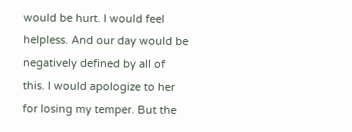would be hurt. I would feel helpless. And our day would be negatively defined by all of this. I would apologize to her for losing my temper. But the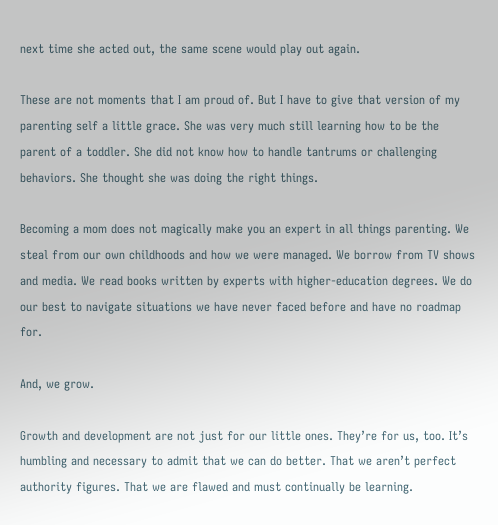next time she acted out, the same scene would play out again.

These are not moments that I am proud of. But I have to give that version of my parenting self a little grace. She was very much still learning how to be the parent of a toddler. She did not know how to handle tantrums or challenging behaviors. She thought she was doing the right things.

Becoming a mom does not magically make you an expert in all things parenting. We steal from our own childhoods and how we were managed. We borrow from TV shows and media. We read books written by experts with higher-education degrees. We do our best to navigate situations we have never faced before and have no roadmap for.

And, we grow.

Growth and development are not just for our little ones. They’re for us, too. It’s humbling and necessary to admit that we can do better. That we aren’t perfect authority figures. That we are flawed and must continually be learning.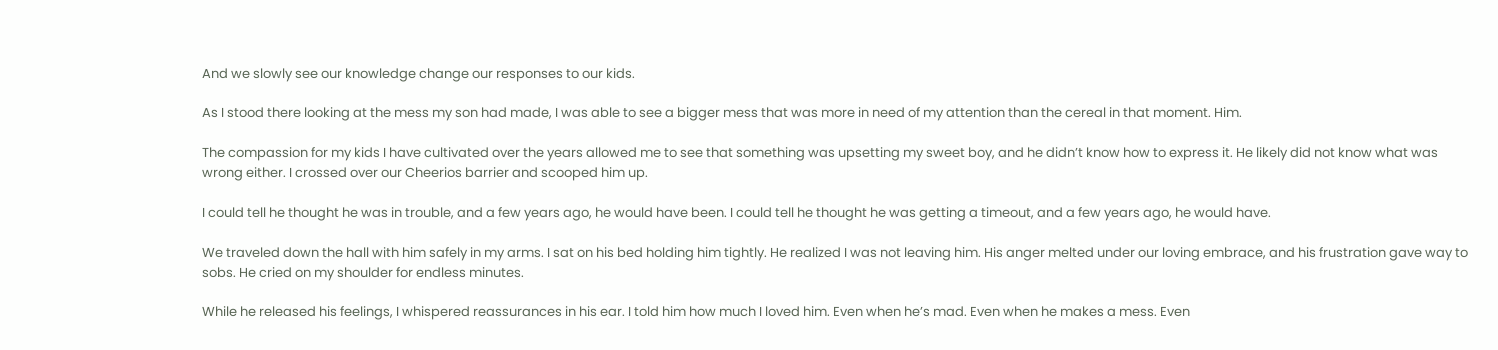And we slowly see our knowledge change our responses to our kids.

As I stood there looking at the mess my son had made, I was able to see a bigger mess that was more in need of my attention than the cereal in that moment. Him.

The compassion for my kids I have cultivated over the years allowed me to see that something was upsetting my sweet boy, and he didn’t know how to express it. He likely did not know what was wrong either. I crossed over our Cheerios barrier and scooped him up.

I could tell he thought he was in trouble, and a few years ago, he would have been. I could tell he thought he was getting a timeout, and a few years ago, he would have.

We traveled down the hall with him safely in my arms. I sat on his bed holding him tightly. He realized I was not leaving him. His anger melted under our loving embrace, and his frustration gave way to sobs. He cried on my shoulder for endless minutes.

While he released his feelings, I whispered reassurances in his ear. I told him how much I loved him. Even when he’s mad. Even when he makes a mess. Even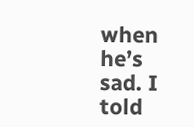when he’s sad. I told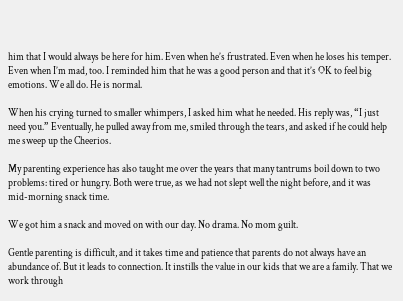him that I would always be here for him. Even when he’s frustrated. Even when he loses his temper. Even when I’m mad, too. I reminded him that he was a good person and that it’s OK to feel big emotions. We all do. He is normal.

When his crying turned to smaller whimpers, I asked him what he needed. His reply was, “I just need you.” Eventually, he pulled away from me, smiled through the tears, and asked if he could help me sweep up the Cheerios.

My parenting experience has also taught me over the years that many tantrums boil down to two problems: tired or hungry. Both were true, as we had not slept well the night before, and it was mid-morning snack time.

We got him a snack and moved on with our day. No drama. No mom guilt.

Gentle parenting is difficult, and it takes time and patience that parents do not always have an abundance of. But it leads to connection. It instills the value in our kids that we are a family. That we work through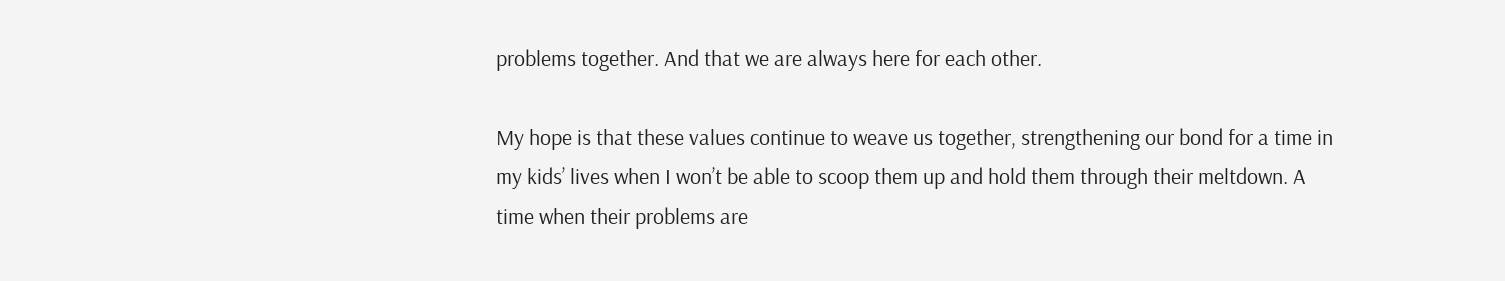problems together. And that we are always here for each other.

My hope is that these values continue to weave us together, strengthening our bond for a time in my kids’ lives when I won’t be able to scoop them up and hold them through their meltdown. A time when their problems are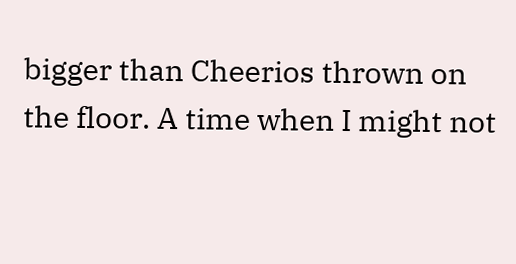bigger than Cheerios thrown on the floor. A time when I might not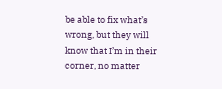be able to fix what’s wrong, but they will know that I’m in their corner, no matter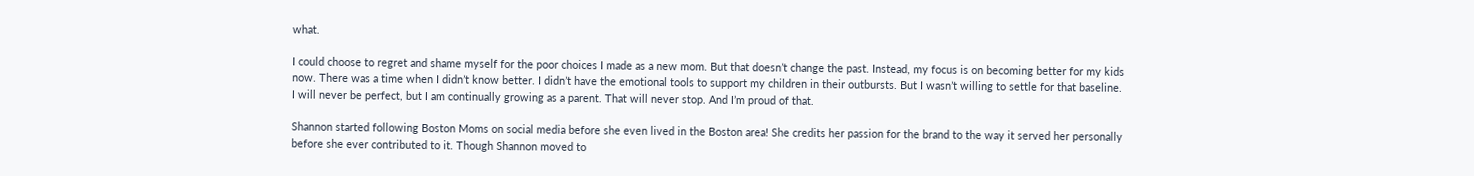what.

I could choose to regret and shame myself for the poor choices I made as a new mom. But that doesn’t change the past. Instead, my focus is on becoming better for my kids now. There was a time when I didn’t know better. I didn’t have the emotional tools to support my children in their outbursts. But I wasn’t willing to settle for that baseline. I will never be perfect, but I am continually growing as a parent. That will never stop. And I’m proud of that.

Shannon started following Boston Moms on social media before she even lived in the Boston area! She credits her passion for the brand to the way it served her personally before she ever contributed to it. Though Shannon moved to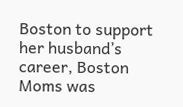Boston to support her husband’s career, Boston Moms was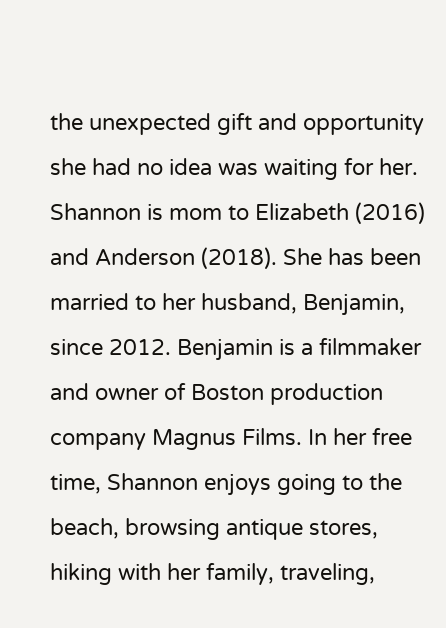the unexpected gift and opportunity she had no idea was waiting for her. Shannon is mom to Elizabeth (2016) and Anderson (2018). She has been married to her husband, Benjamin, since 2012. Benjamin is a filmmaker and owner of Boston production company Magnus Films. In her free time, Shannon enjoys going to the beach, browsing antique stores, hiking with her family, traveling,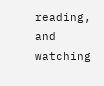reading, and watching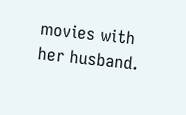movies with her husband.